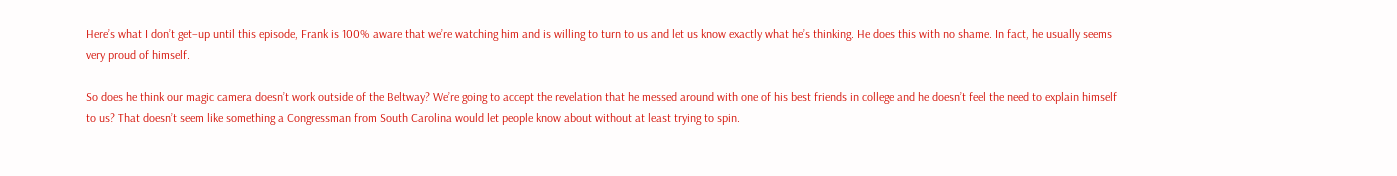Here’s what I don’t get–up until this episode, Frank is 100% aware that we’re watching him and is willing to turn to us and let us know exactly what he’s thinking. He does this with no shame. In fact, he usually seems very proud of himself.

So does he think our magic camera doesn’t work outside of the Beltway? We’re going to accept the revelation that he messed around with one of his best friends in college and he doesn’t feel the need to explain himself to us? That doesn’t seem like something a Congressman from South Carolina would let people know about without at least trying to spin.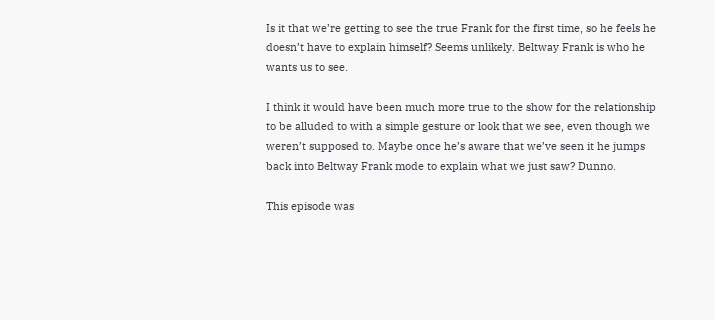Is it that we’re getting to see the true Frank for the first time, so he feels he doesn’t have to explain himself? Seems unlikely. Beltway Frank is who he wants us to see.

I think it would have been much more true to the show for the relationship to be alluded to with a simple gesture or look that we see, even though we weren’t supposed to. Maybe once he’s aware that we’ve seen it he jumps back into Beltway Frank mode to explain what we just saw? Dunno.

This episode was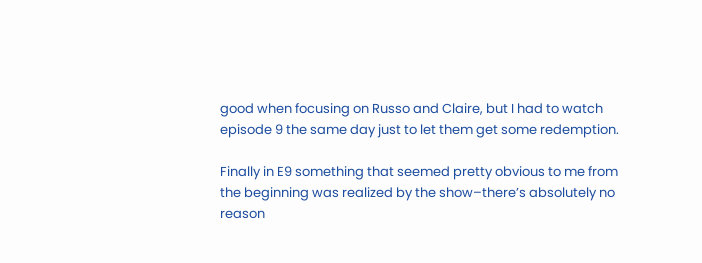good when focusing on Russo and Claire, but I had to watch episode 9 the same day just to let them get some redemption.

Finally in E9 something that seemed pretty obvious to me from the beginning was realized by the show–there’s absolutely no reason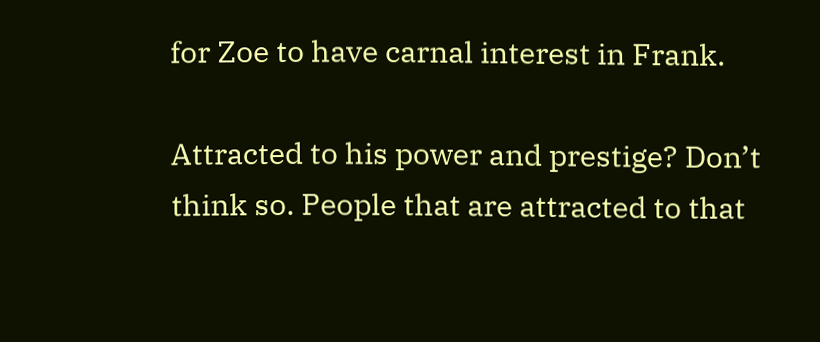for Zoe to have carnal interest in Frank.

Attracted to his power and prestige? Don’t think so. People that are attracted to that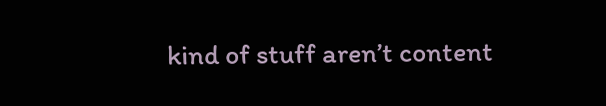kind of stuff aren’t content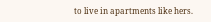to live in apartments like hers.